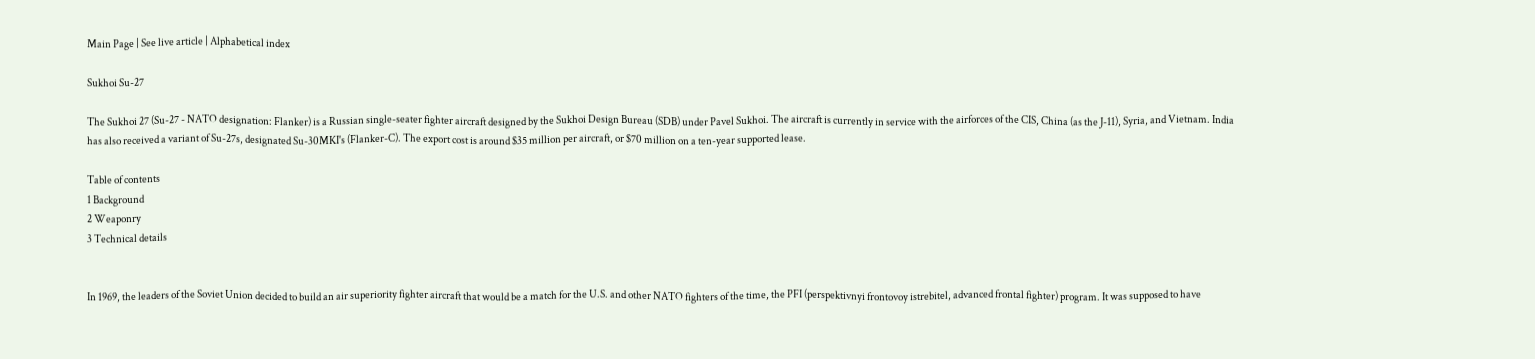Main Page | See live article | Alphabetical index

Sukhoi Su-27

The Sukhoi 27 (Su-27 - NATO designation: Flanker) is a Russian single-seater fighter aircraft designed by the Sukhoi Design Bureau (SDB) under Pavel Sukhoi. The aircraft is currently in service with the airforces of the CIS, China (as the J-11), Syria, and Vietnam. India has also received a variant of Su-27s, designated Su-30MKI's (Flanker-C). The export cost is around $35 million per aircraft, or $70 million on a ten-year supported lease.

Table of contents
1 Background
2 Weaponry
3 Technical details


In 1969, the leaders of the Soviet Union decided to build an air superiority fighter aircraft that would be a match for the U.S. and other NATO fighters of the time, the PFI (perspektivnyi frontovoy istrebitel, advanced frontal fighter) program. It was supposed to have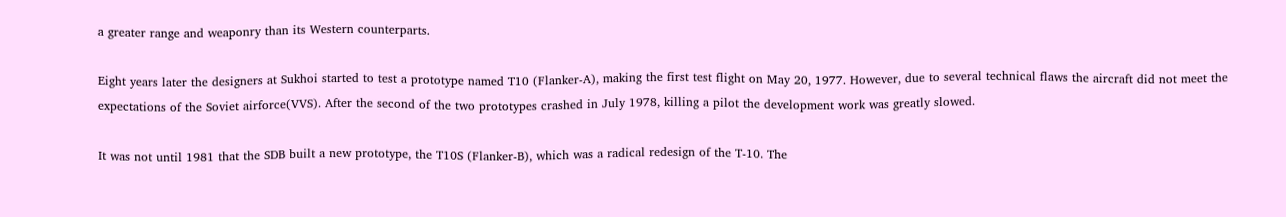a greater range and weaponry than its Western counterparts.

Eight years later the designers at Sukhoi started to test a prototype named T10 (Flanker-A), making the first test flight on May 20, 1977. However, due to several technical flaws the aircraft did not meet the expectations of the Soviet airforce(VVS). After the second of the two prototypes crashed in July 1978, killing a pilot the development work was greatly slowed.

It was not until 1981 that the SDB built a new prototype, the T10S (Flanker-B), which was a radical redesign of the T-10. The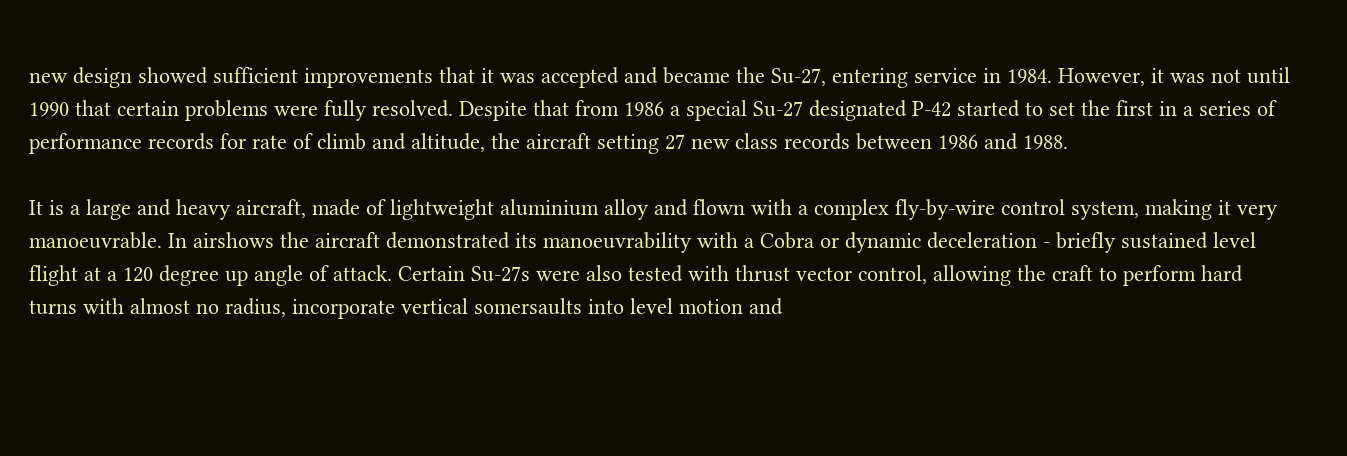new design showed sufficient improvements that it was accepted and became the Su-27, entering service in 1984. However, it was not until 1990 that certain problems were fully resolved. Despite that from 1986 a special Su-27 designated P-42 started to set the first in a series of performance records for rate of climb and altitude, the aircraft setting 27 new class records between 1986 and 1988.

It is a large and heavy aircraft, made of lightweight aluminium alloy and flown with a complex fly-by-wire control system, making it very manoeuvrable. In airshows the aircraft demonstrated its manoeuvrability with a Cobra or dynamic deceleration - briefly sustained level flight at a 120 degree up angle of attack. Certain Su-27s were also tested with thrust vector control, allowing the craft to perform hard turns with almost no radius, incorporate vertical somersaults into level motion and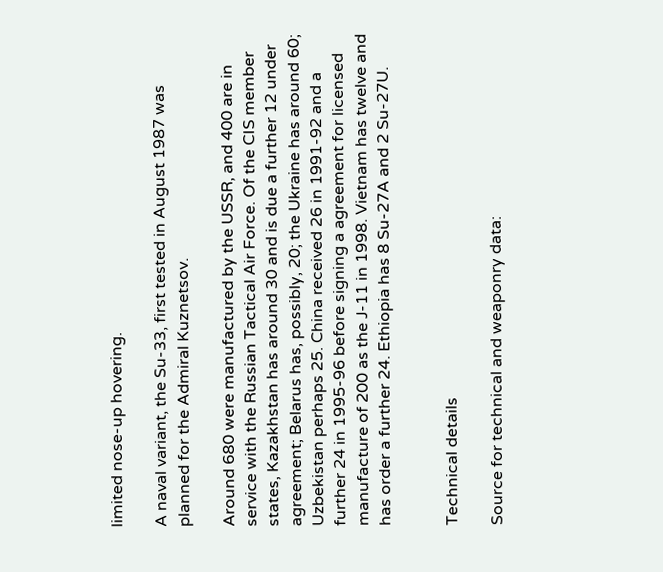limited nose-up hovering.

A naval variant, the Su-33, first tested in August 1987 was planned for the Admiral Kuznetsov.

Around 680 were manufactured by the USSR, and 400 are in service with the Russian Tactical Air Force. Of the CIS member states, Kazakhstan has around 30 and is due a further 12 under agreement; Belarus has, possibly, 20; the Ukraine has around 60; Uzbekistan perhaps 25. China received 26 in 1991-92 and a further 24 in 1995-96 before signing a agreement for licensed manufacture of 200 as the J-11 in 1998. Vietnam has twelve and has order a further 24. Ethiopia has 8 Su-27A and 2 Su-27U.


Technical details

Source for technical and weaponry data: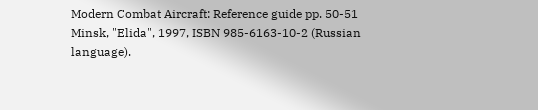Modern Combat Aircraft: Reference guide pp. 50-51 Minsk, "Elida", 1997, ISBN 985-6163-10-2 (Russian language).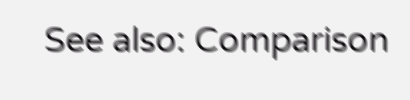See also: Comparison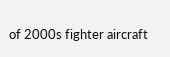of 2000s fighter aircraft